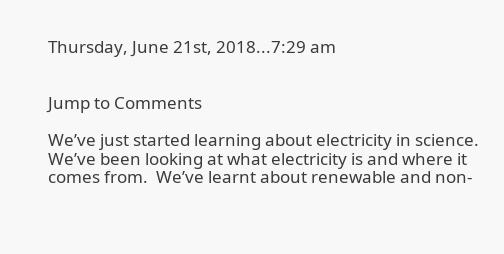Thursday, June 21st, 2018...7:29 am


Jump to Comments

We’ve just started learning about electricity in science. We’ve been looking at what electricity is and where it comes from.  We’ve learnt about renewable and non-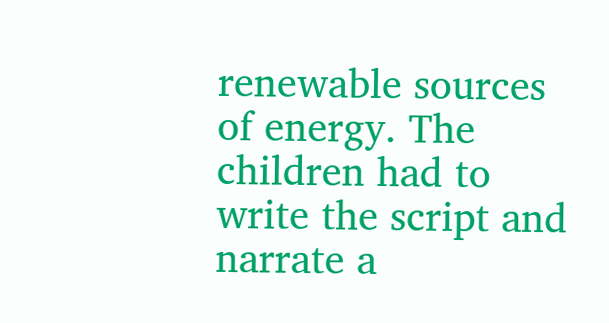renewable sources of energy. The children had to write the script and narrate a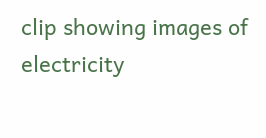clip showing images of electricity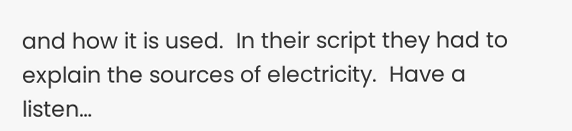and how it is used.  In their script they had to explain the sources of electricity.  Have a listen…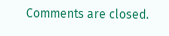Comments are closed.